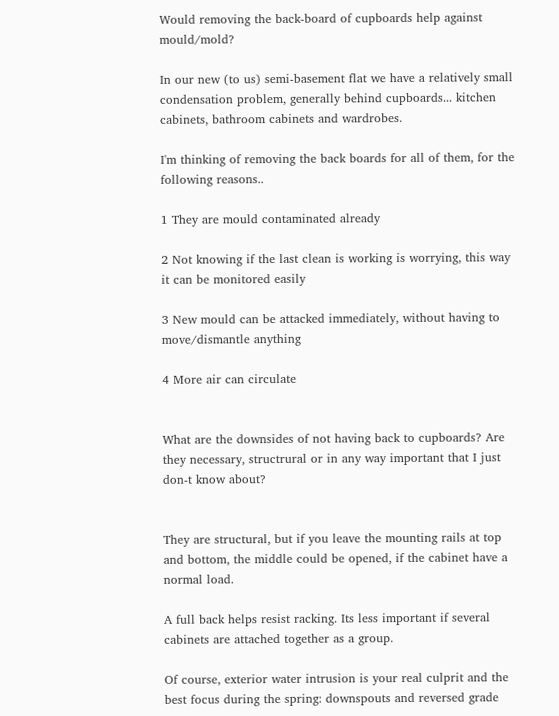Would removing the back-board of cupboards help against mould/mold?

In our new (to us) semi-basement flat we have a relatively small condensation problem, generally behind cupboards... kitchen cabinets, bathroom cabinets and wardrobes.

I'm thinking of removing the back boards for all of them, for the following reasons..

1 They are mould contaminated already

2 Not knowing if the last clean is working is worrying, this way it can be monitored easily

3 New mould can be attacked immediately, without having to move/dismantle anything

4 More air can circulate


What are the downsides of not having back to cupboards? Are they necessary, structrural or in any way important that I just don-t know about?


They are structural, but if you leave the mounting rails at top and bottom, the middle could be opened, if the cabinet have a normal load.

A full back helps resist racking. Its less important if several cabinets are attached together as a group.

Of course, exterior water intrusion is your real culprit and the best focus during the spring: downspouts and reversed grade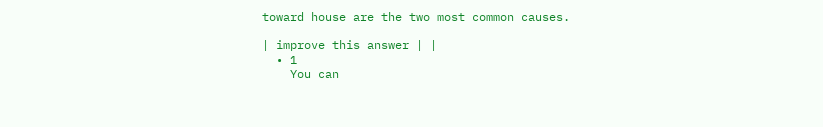toward house are the two most common causes.

| improve this answer | |
  • 1
    You can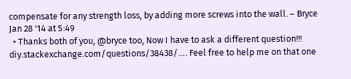compensate for any strength loss, by adding more screws into the wall. – Bryce Jan 28 '14 at 5:49
  • Thanks both of you, @bryce too, Now I have to ask a different question!!! diy.stackexchange.com/questions/38438/…. Feel free to help me on that one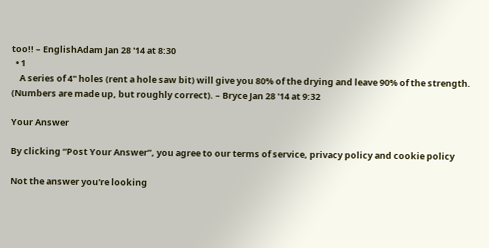too!! – EnglishAdam Jan 28 '14 at 8:30
  • 1
    A series of 4" holes (rent a hole saw bit) will give you 80% of the drying and leave 90% of the strength. (Numbers are made up, but roughly correct). – Bryce Jan 28 '14 at 9:32

Your Answer

By clicking “Post Your Answer”, you agree to our terms of service, privacy policy and cookie policy

Not the answer you're looking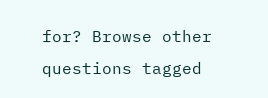for? Browse other questions tagged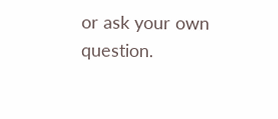or ask your own question.